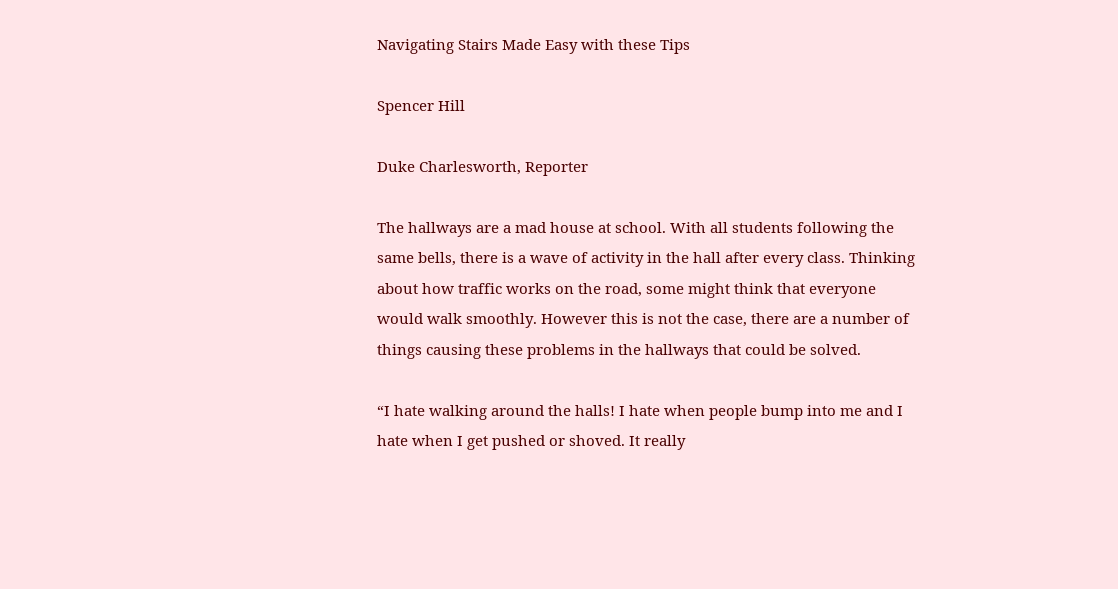Navigating Stairs Made Easy with these Tips

Spencer Hill

Duke Charlesworth, Reporter

The hallways are a mad house at school. With all students following the same bells, there is a wave of activity in the hall after every class. Thinking about how traffic works on the road, some might think that everyone would walk smoothly. However this is not the case, there are a number of things causing these problems in the hallways that could be solved.

“I hate walking around the halls! I hate when people bump into me and I hate when I get pushed or shoved. It really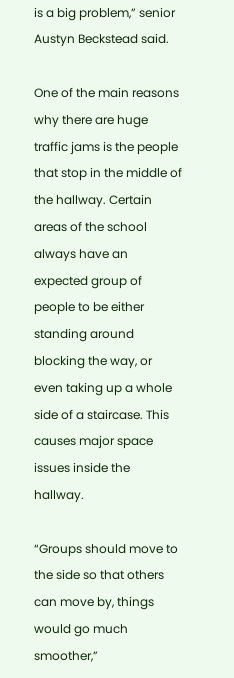is a big problem,” senior Austyn Beckstead said.

One of the main reasons why there are huge traffic jams is the people that stop in the middle of the hallway. Certain areas of the school always have an expected group of people to be either standing around blocking the way, or even taking up a whole side of a staircase. This causes major space issues inside the hallway.

“Groups should move to the side so that others can move by, things would go much smoother,”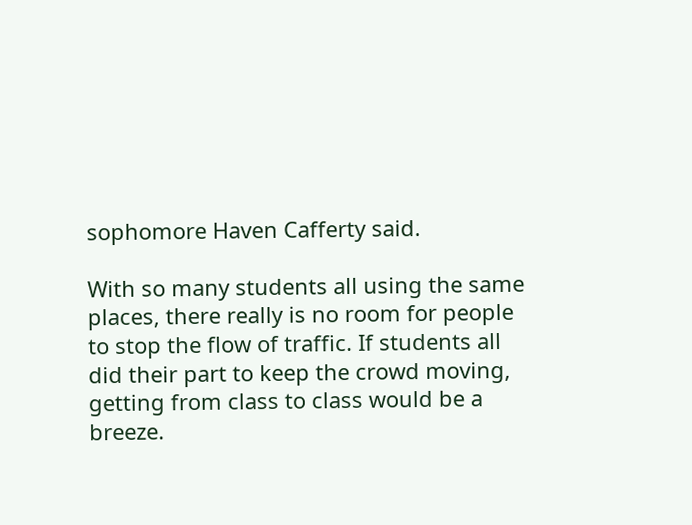sophomore Haven Cafferty said.

With so many students all using the same places, there really is no room for people to stop the flow of traffic. If students all did their part to keep the crowd moving, getting from class to class would be a breeze.